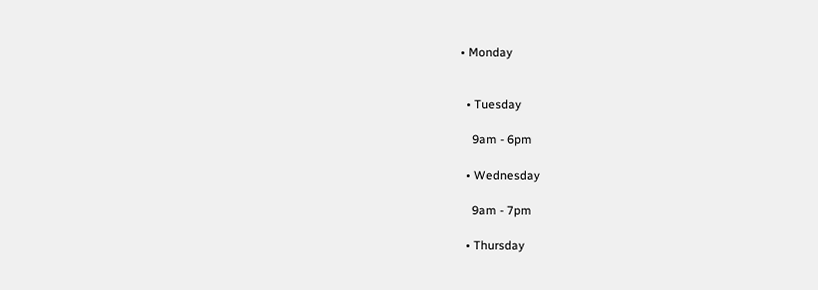• Monday


  • Tuesday

    9am - 6pm

  • Wednesday

    9am - 7pm

  • Thursday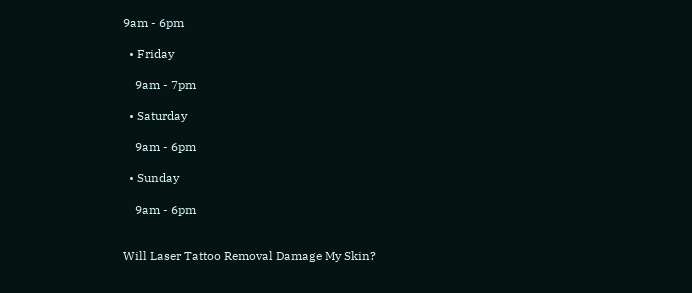9am - 6pm

  • Friday

    9am - 7pm

  • Saturday

    9am - 6pm

  • Sunday

    9am - 6pm


Will Laser Tattoo Removal Damage My Skin?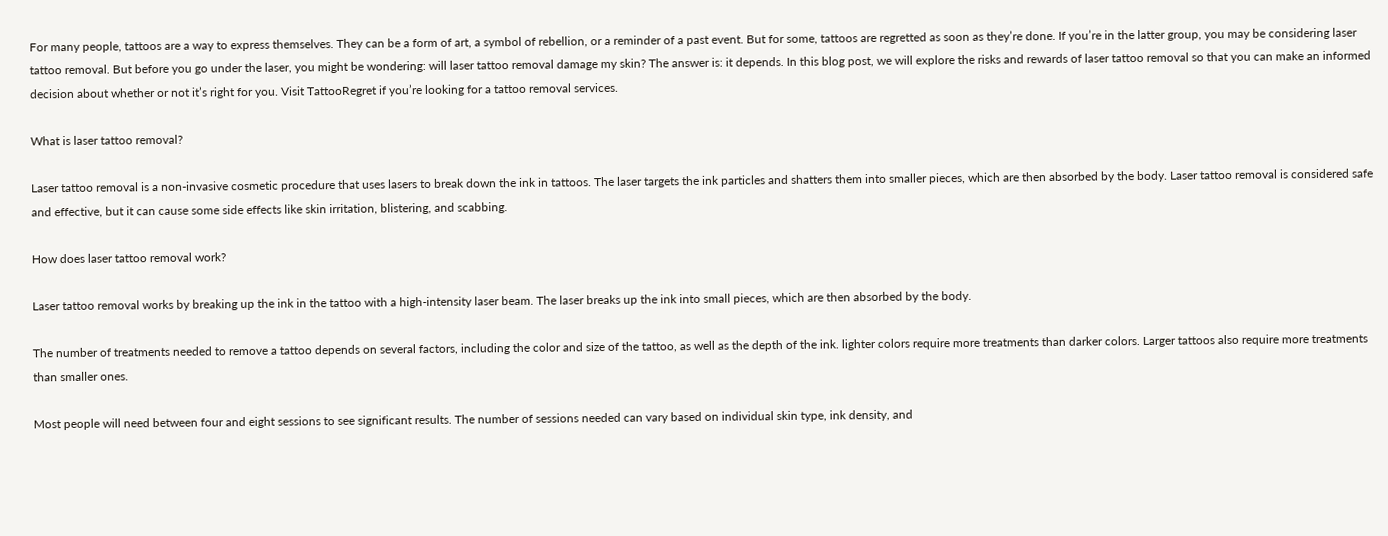For many people, tattoos are a way to express themselves. They can be a form of art, a symbol of rebellion, or a reminder of a past event. But for some, tattoos are regretted as soon as they’re done. If you’re in the latter group, you may be considering laser tattoo removal. But before you go under the laser, you might be wondering: will laser tattoo removal damage my skin? The answer is: it depends. In this blog post, we will explore the risks and rewards of laser tattoo removal so that you can make an informed decision about whether or not it’s right for you. Visit TattooRegret if you’re looking for a tattoo removal services.

What is laser tattoo removal?

Laser tattoo removal is a non-invasive cosmetic procedure that uses lasers to break down the ink in tattoos. The laser targets the ink particles and shatters them into smaller pieces, which are then absorbed by the body. Laser tattoo removal is considered safe and effective, but it can cause some side effects like skin irritation, blistering, and scabbing.

How does laser tattoo removal work?

Laser tattoo removal works by breaking up the ink in the tattoo with a high-intensity laser beam. The laser breaks up the ink into small pieces, which are then absorbed by the body.

The number of treatments needed to remove a tattoo depends on several factors, including the color and size of the tattoo, as well as the depth of the ink. lighter colors require more treatments than darker colors. Larger tattoos also require more treatments than smaller ones.

Most people will need between four and eight sessions to see significant results. The number of sessions needed can vary based on individual skin type, ink density, and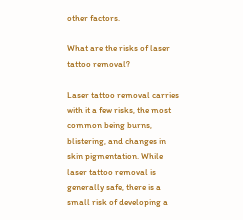other factors.

What are the risks of laser tattoo removal?

Laser tattoo removal carries with it a few risks, the most common being burns, blistering, and changes in skin pigmentation. While laser tattoo removal is generally safe, there is a small risk of developing a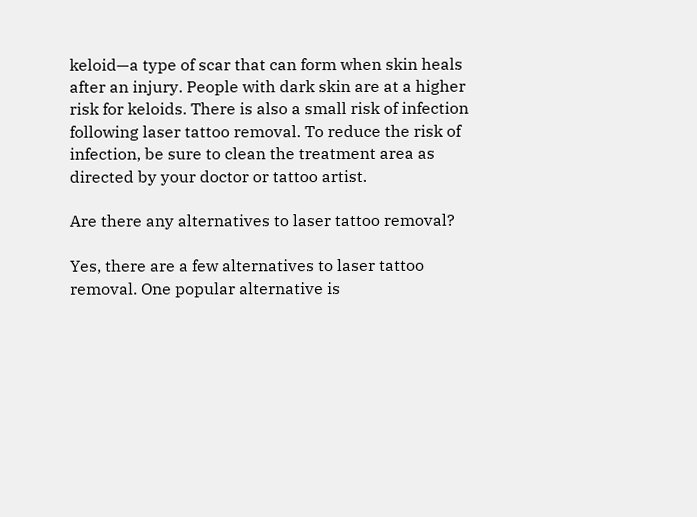keloid—a type of scar that can form when skin heals after an injury. People with dark skin are at a higher risk for keloids. There is also a small risk of infection following laser tattoo removal. To reduce the risk of infection, be sure to clean the treatment area as directed by your doctor or tattoo artist.

Are there any alternatives to laser tattoo removal?

Yes, there are a few alternatives to laser tattoo removal. One popular alternative is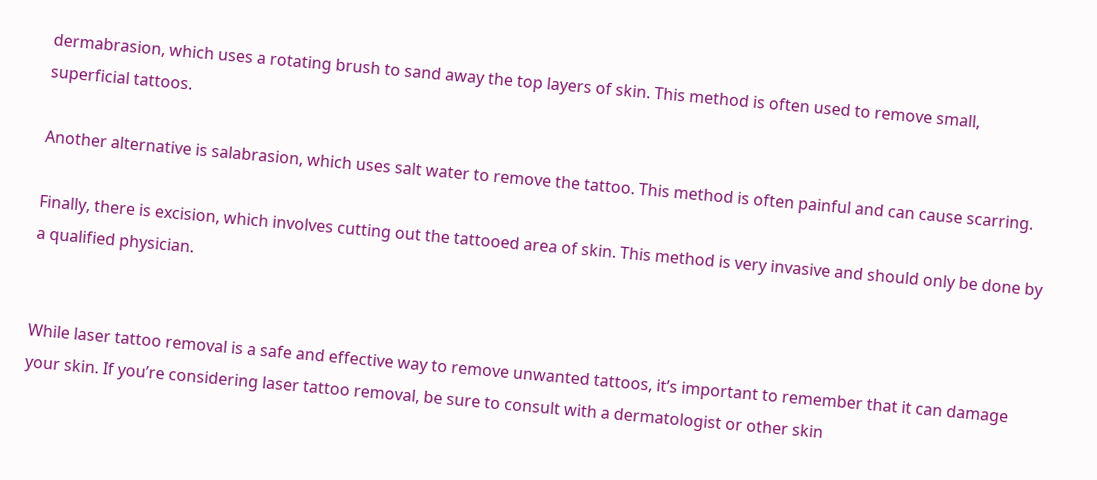dermabrasion, which uses a rotating brush to sand away the top layers of skin. This method is often used to remove small, superficial tattoos.

Another alternative is salabrasion, which uses salt water to remove the tattoo. This method is often painful and can cause scarring.

Finally, there is excision, which involves cutting out the tattooed area of skin. This method is very invasive and should only be done by a qualified physician.


While laser tattoo removal is a safe and effective way to remove unwanted tattoos, it’s important to remember that it can damage your skin. If you’re considering laser tattoo removal, be sure to consult with a dermatologist or other skin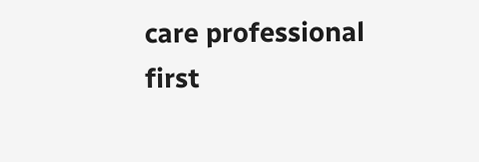care professional first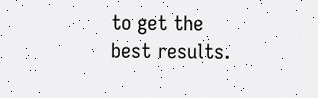to get the best results.